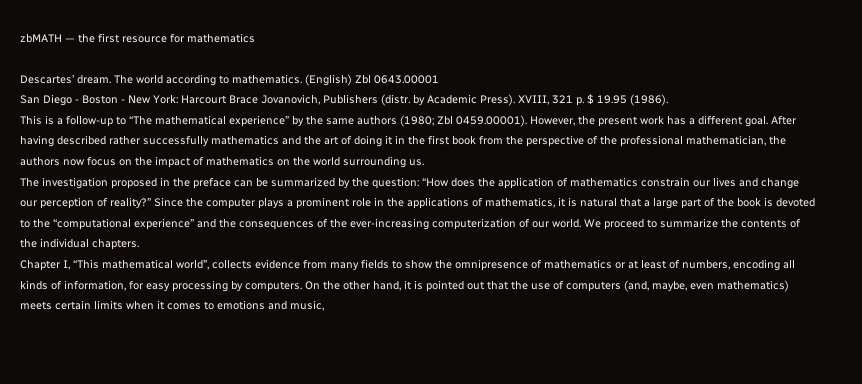zbMATH — the first resource for mathematics

Descartes’ dream. The world according to mathematics. (English) Zbl 0643.00001
San Diego - Boston - New York: Harcourt Brace Jovanovich, Publishers (distr. by Academic Press). XVIII, 321 p. $ 19.95 (1986).
This is a follow-up to “The mathematical experience” by the same authors (1980; Zbl 0459.00001). However, the present work has a different goal. After having described rather successfully mathematics and the art of doing it in the first book from the perspective of the professional mathematician, the authors now focus on the impact of mathematics on the world surrounding us.
The investigation proposed in the preface can be summarized by the question: “How does the application of mathematics constrain our lives and change our perception of reality?” Since the computer plays a prominent role in the applications of mathematics, it is natural that a large part of the book is devoted to the “computational experience” and the consequences of the ever-increasing computerization of our world. We proceed to summarize the contents of the individual chapters.
Chapter I, “This mathematical world”, collects evidence from many fields to show the omnipresence of mathematics or at least of numbers, encoding all kinds of information, for easy processing by computers. On the other hand, it is pointed out that the use of computers (and, maybe, even mathematics) meets certain limits when it comes to emotions and music,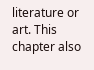literature or art. This chapter also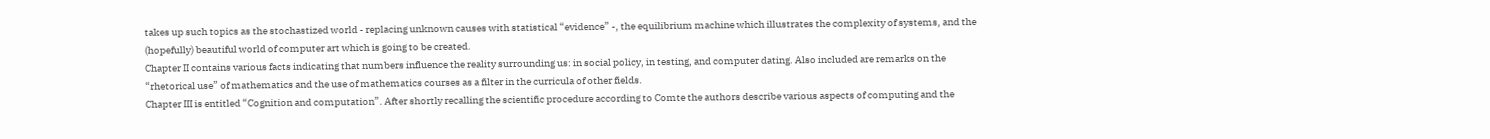takes up such topics as the stochastized world - replacing unknown causes with statistical “evidence” -, the equilibrium machine which illustrates the complexity of systems, and the (hopefully) beautiful world of computer art which is going to be created.
Chapter II contains various facts indicating that numbers influence the reality surrounding us: in social policy, in testing, and computer dating. Also included are remarks on the “rhetorical use” of mathematics and the use of mathematics courses as a filter in the curricula of other fields.
Chapter III is entitled “Cognition and computation”. After shortly recalling the scientific procedure according to Comte the authors describe various aspects of computing and the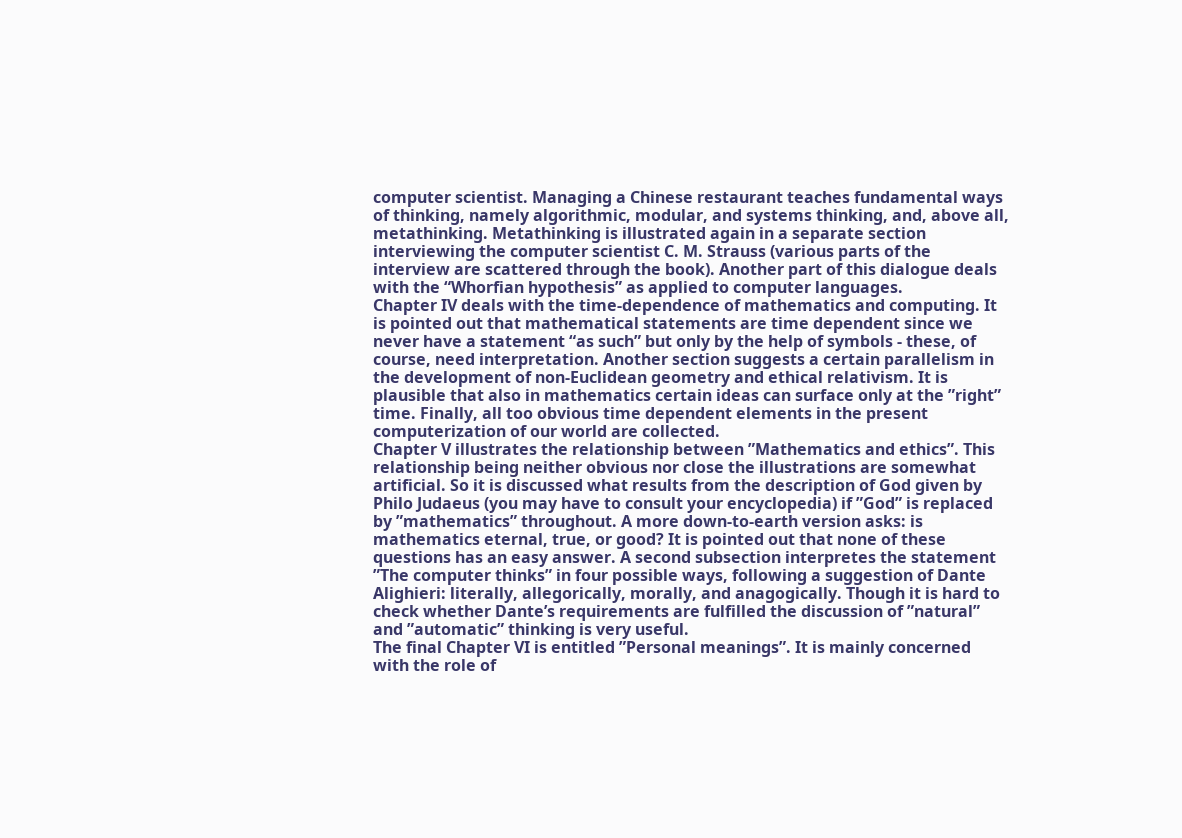computer scientist. Managing a Chinese restaurant teaches fundamental ways of thinking, namely algorithmic, modular, and systems thinking, and, above all, metathinking. Metathinking is illustrated again in a separate section interviewing the computer scientist C. M. Strauss (various parts of the interview are scattered through the book). Another part of this dialogue deals with the “Whorfian hypothesis” as applied to computer languages.
Chapter IV deals with the time-dependence of mathematics and computing. It is pointed out that mathematical statements are time dependent since we never have a statement “as such” but only by the help of symbols - these, of course, need interpretation. Another section suggests a certain parallelism in the development of non-Euclidean geometry and ethical relativism. It is plausible that also in mathematics certain ideas can surface only at the ”right” time. Finally, all too obvious time dependent elements in the present computerization of our world are collected.
Chapter V illustrates the relationship between ”Mathematics and ethics”. This relationship being neither obvious nor close the illustrations are somewhat artificial. So it is discussed what results from the description of God given by Philo Judaeus (you may have to consult your encyclopedia) if ”God” is replaced by ”mathematics” throughout. A more down-to-earth version asks: is mathematics eternal, true, or good? It is pointed out that none of these questions has an easy answer. A second subsection interpretes the statement ”The computer thinks” in four possible ways, following a suggestion of Dante Alighieri: literally, allegorically, morally, and anagogically. Though it is hard to check whether Dante’s requirements are fulfilled the discussion of ”natural” and ”automatic” thinking is very useful.
The final Chapter VI is entitled ”Personal meanings”. It is mainly concerned with the role of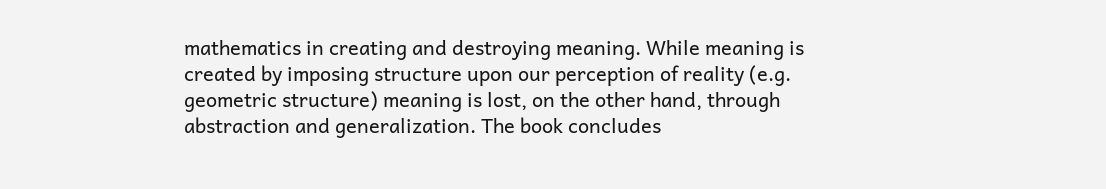mathematics in creating and destroying meaning. While meaning is created by imposing structure upon our perception of reality (e.g. geometric structure) meaning is lost, on the other hand, through abstraction and generalization. The book concludes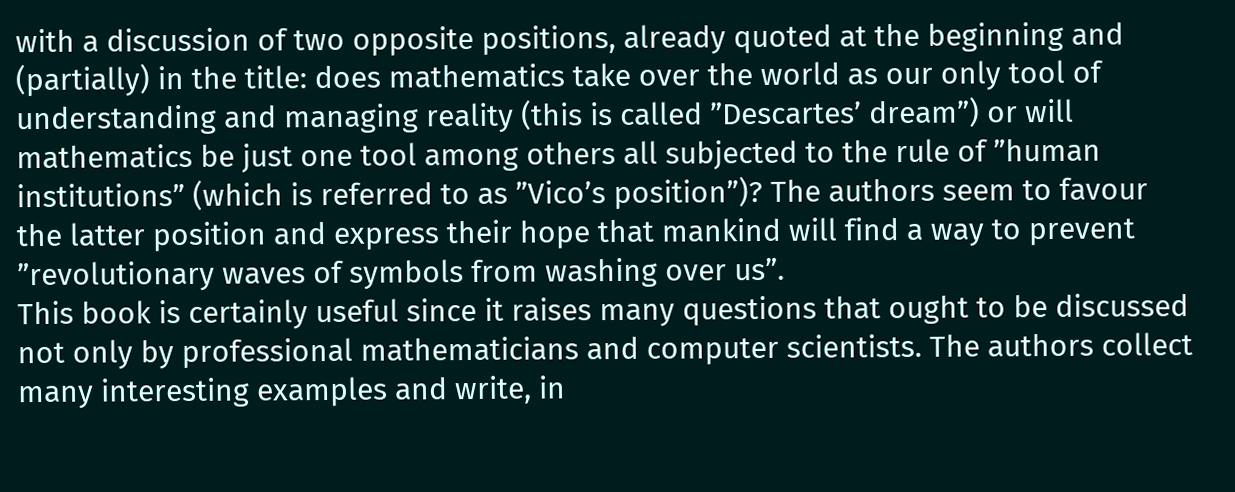with a discussion of two opposite positions, already quoted at the beginning and (partially) in the title: does mathematics take over the world as our only tool of understanding and managing reality (this is called ”Descartes’ dream”) or will mathematics be just one tool among others all subjected to the rule of ”human institutions” (which is referred to as ”Vico’s position”)? The authors seem to favour the latter position and express their hope that mankind will find a way to prevent ”revolutionary waves of symbols from washing over us”.
This book is certainly useful since it raises many questions that ought to be discussed not only by professional mathematicians and computer scientists. The authors collect many interesting examples and write, in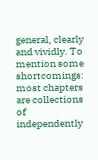general, clearly and vividly. To mention some shortcomings: most chapters are collections of independently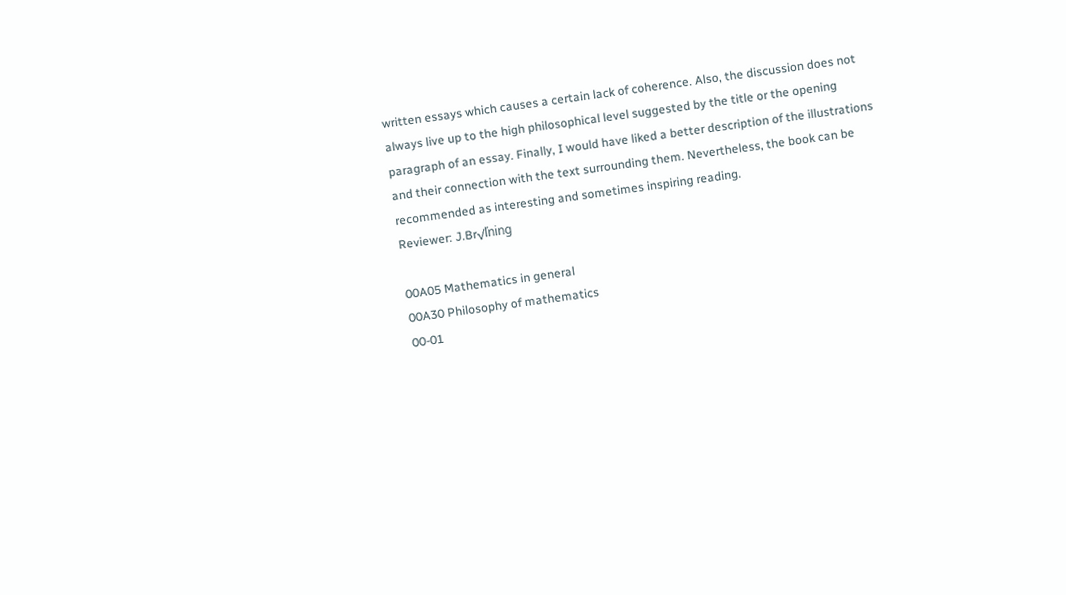written essays which causes a certain lack of coherence. Also, the discussion does not always live up to the high philosophical level suggested by the title or the opening paragraph of an essay. Finally, I would have liked a better description of the illustrations and their connection with the text surrounding them. Nevertheless, the book can be recommended as interesting and sometimes inspiring reading.
Reviewer: J.Br√ľning

00A05 Mathematics in general
00A30 Philosophy of mathematics
00-01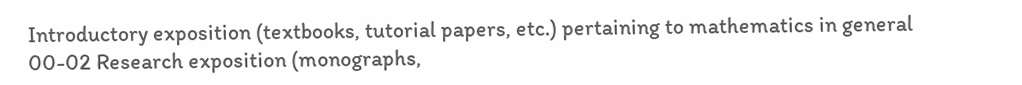Introductory exposition (textbooks, tutorial papers, etc.) pertaining to mathematics in general
00-02 Research exposition (monographs,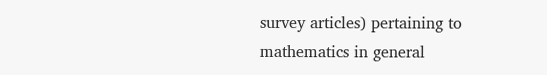survey articles) pertaining to mathematics in general